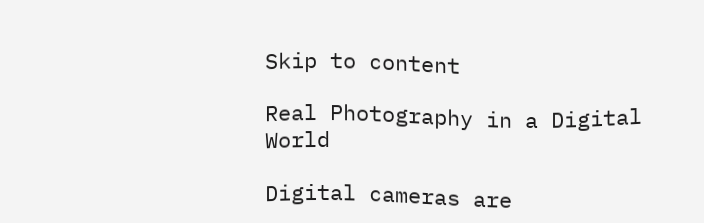Skip to content

Real Photography in a Digital World

Digital cameras are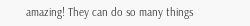amazing! They can do so many things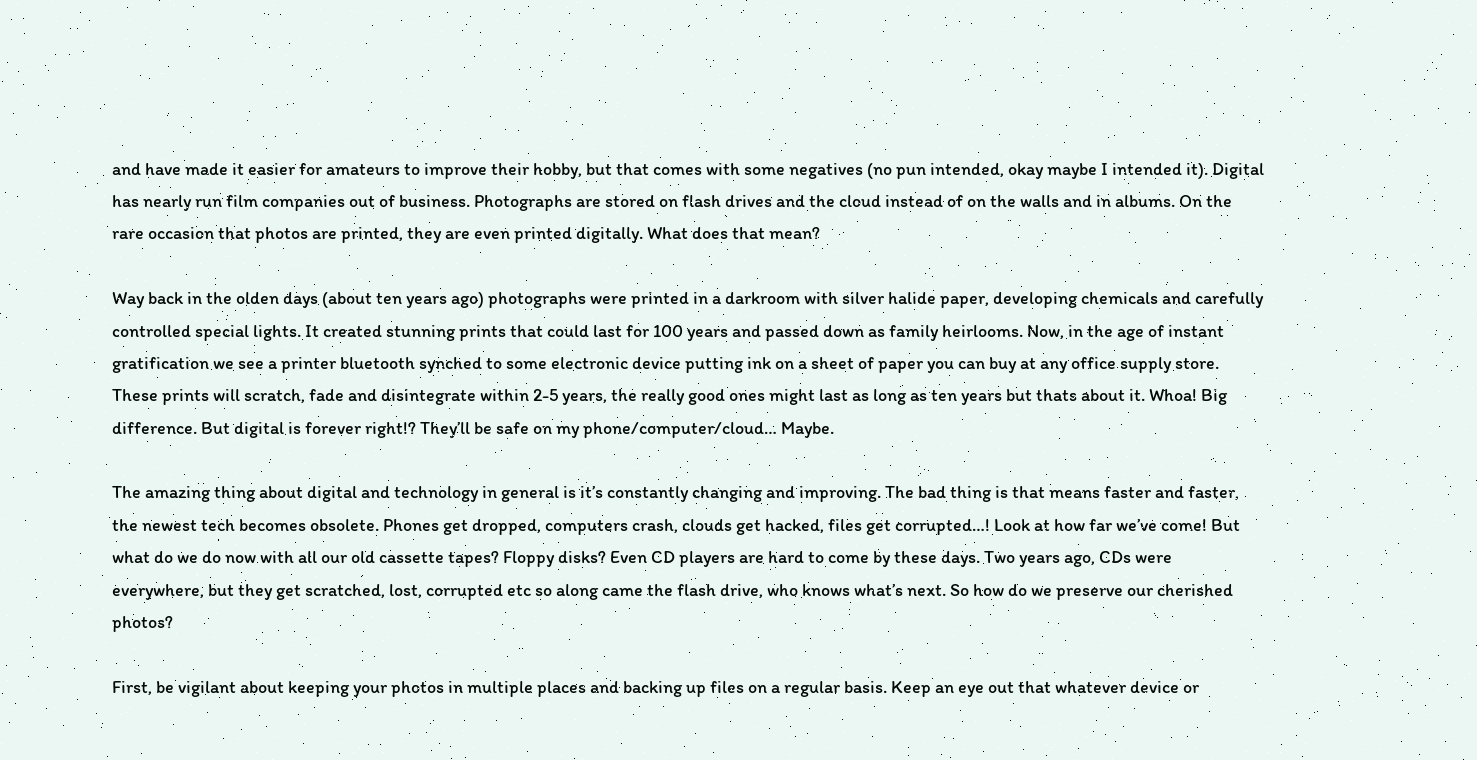and have made it easier for amateurs to improve their hobby, but that comes with some negatives (no pun intended, okay maybe I intended it). Digital has nearly run film companies out of business. Photographs are stored on flash drives and the cloud instead of on the walls and in albums. On the rare occasion that photos are printed, they are even printed digitally. What does that mean?

Way back in the olden days (about ten years ago) photographs were printed in a darkroom with silver halide paper, developing chemicals and carefully controlled special lights. It created stunning prints that could last for 100 years and passed down as family heirlooms. Now, in the age of instant gratification we see a printer bluetooth synched to some electronic device putting ink on a sheet of paper you can buy at any office supply store. These prints will scratch, fade and disintegrate within 2-5 years, the really good ones might last as long as ten years but thats about it. Whoa! Big difference. But digital is forever right!? They’ll be safe on my phone/computer/cloud… Maybe.

The amazing thing about digital and technology in general is it’s constantly changing and improving. The bad thing is that means faster and faster, the newest tech becomes obsolete. Phones get dropped, computers crash, clouds get hacked, files get corrupted…! Look at how far we’ve come! But what do we do now with all our old cassette tapes? Floppy disks? Even CD players are hard to come by these days. Two years ago, CDs were everywhere, but they get scratched, lost, corrupted etc so along came the flash drive, who knows what’s next. So how do we preserve our cherished photos?

First, be vigilant about keeping your photos in multiple places and backing up files on a regular basis. Keep an eye out that whatever device or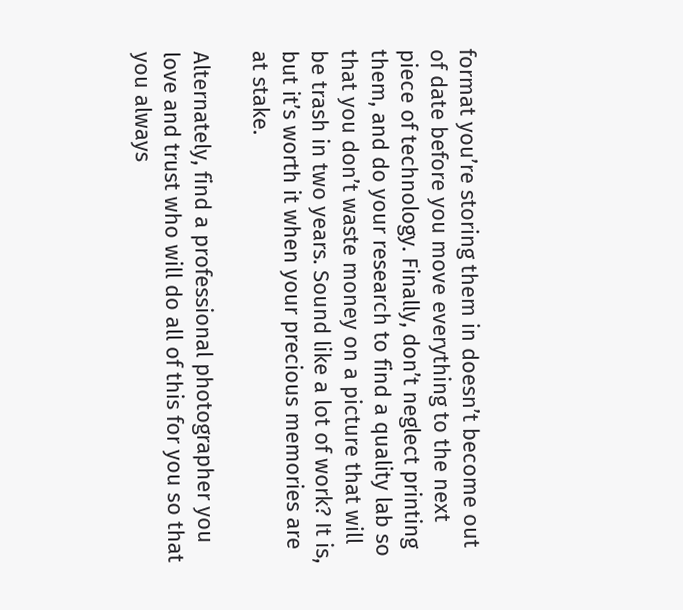format you’re storing them in doesn’t become out of date before you move everything to the next piece of technology. Finally, don’t neglect printing them, and do your research to find a quality lab so that you don’t waste money on a picture that will be trash in two years. Sound like a lot of work? It is, but it’s worth it when your precious memories are at stake.

Alternately, find a professional photographer you love and trust who will do all of this for you so that you always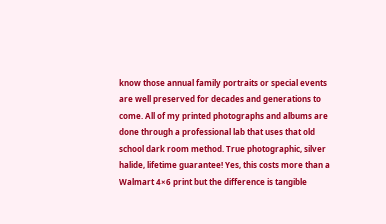know those annual family portraits or special events are well preserved for decades and generations to come. All of my printed photographs and albums are done through a professional lab that uses that old school dark room method. True photographic, silver halide, lifetime guarantee! Yes, this costs more than a Walmart 4×6 print but the difference is tangible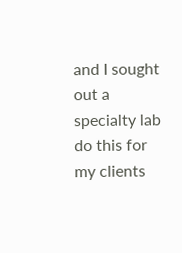and I sought out a specialty lab do this for my clients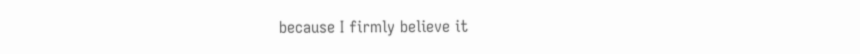because I firmly believe it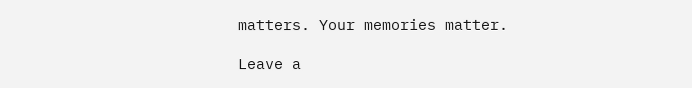matters. Your memories matter.

Leave a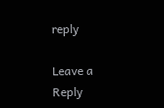reply

Leave a Reply